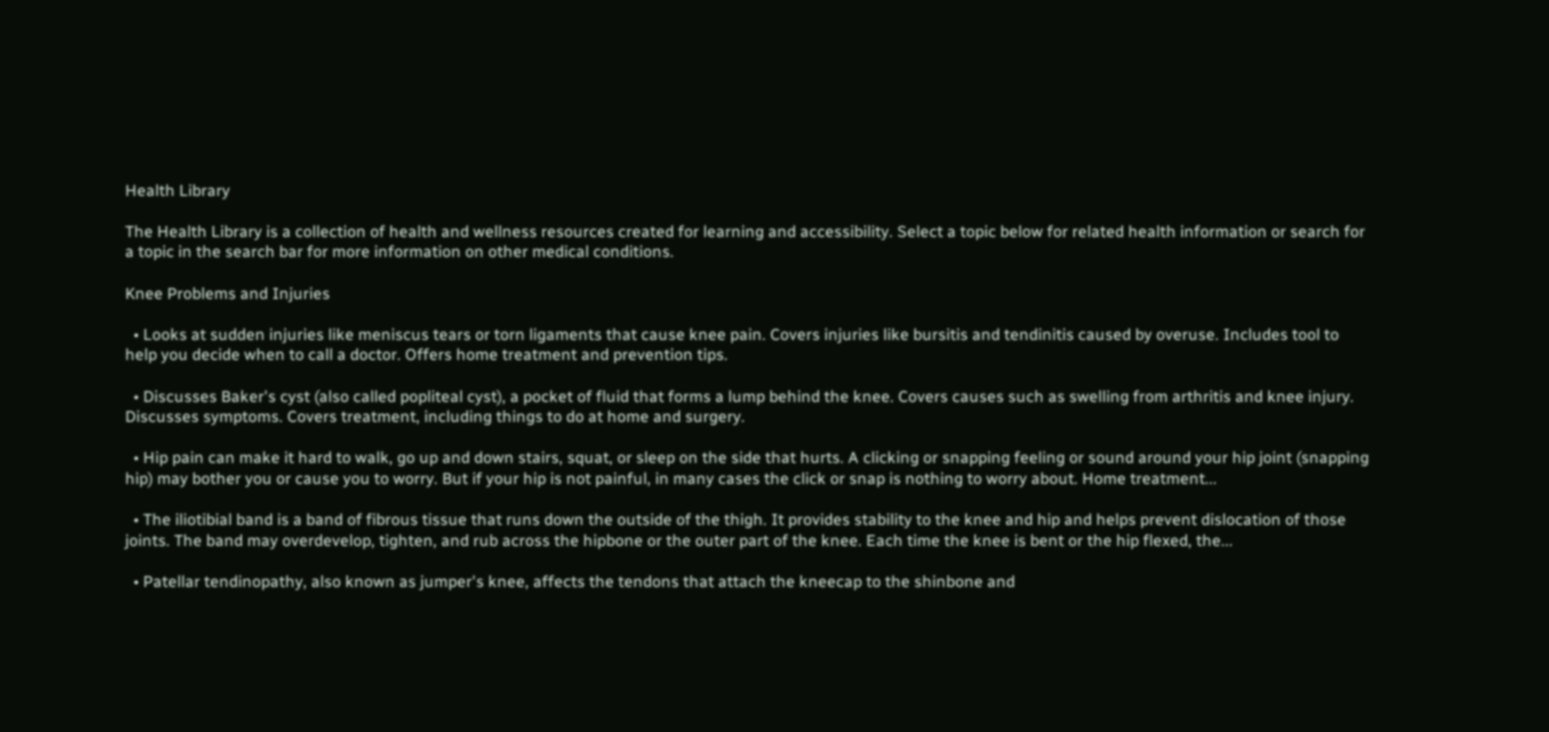Health Library

The Health Library is a collection of health and wellness resources created for learning and accessibility. Select a topic below for related health information or search for a topic in the search bar for more information on other medical conditions.

Knee Problems and Injuries

  • Looks at sudden injuries like meniscus tears or torn ligaments that cause knee pain. Covers injuries like bursitis and tendinitis caused by overuse. Includes tool to help you decide when to call a doctor. Offers home treatment and prevention tips.

  • Discusses Baker's cyst (also called popliteal cyst), a pocket of fluid that forms a lump behind the knee. Covers causes such as swelling from arthritis and knee injury. Discusses symptoms. Covers treatment, including things to do at home and surgery.

  • Hip pain can make it hard to walk, go up and down stairs, squat, or sleep on the side that hurts. A clicking or snapping feeling or sound around your hip joint (snapping hip) may bother you or cause you to worry. But if your hip is not painful, in many cases the click or snap is nothing to worry about. Home treatment...

  • The iliotibial band is a band of fibrous tissue that runs down the outside of the thigh. It provides stability to the knee and hip and helps prevent dislocation of those joints. The band may overdevelop, tighten, and rub across the hipbone or the outer part of the knee. Each time the knee is bent or the hip flexed, the...

  • Patellar tendinopathy, also known as jumper's knee, affects the tendons that attach the kneecap to the shinbone and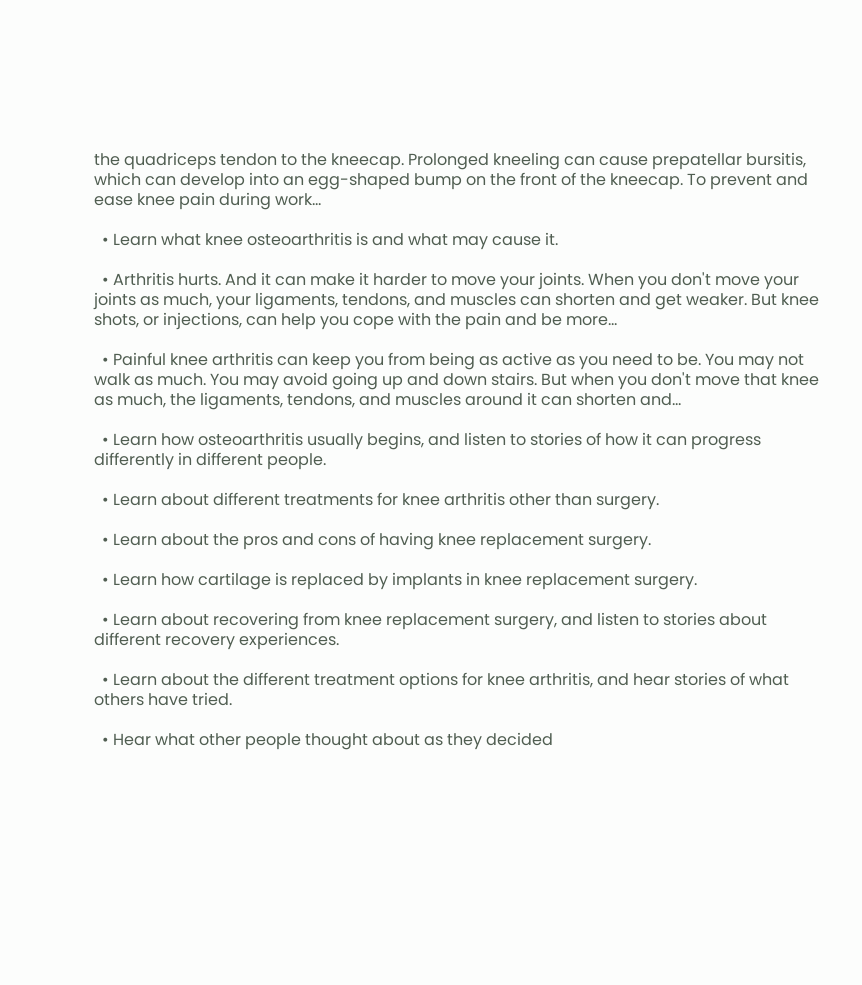the quadriceps tendon to the kneecap. Prolonged kneeling can cause prepatellar bursitis, which can develop into an egg-shaped bump on the front of the kneecap. To prevent and ease knee pain during work...

  • Learn what knee osteoarthritis is and what may cause it.

  • Arthritis hurts. And it can make it harder to move your joints. When you don't move your joints as much, your ligaments, tendons, and muscles can shorten and get weaker. But knee shots, or injections, can help you cope with the pain and be more...

  • Painful knee arthritis can keep you from being as active as you need to be. You may not walk as much. You may avoid going up and down stairs. But when you don't move that knee as much, the ligaments, tendons, and muscles around it can shorten and...

  • Learn how osteoarthritis usually begins, and listen to stories of how it can progress differently in different people.

  • Learn about different treatments for knee arthritis other than surgery.

  • Learn about the pros and cons of having knee replacement surgery.

  • Learn how cartilage is replaced by implants in knee replacement surgery.

  • Learn about recovering from knee replacement surgery, and listen to stories about different recovery experiences.

  • Learn about the different treatment options for knee arthritis, and hear stories of what others have tried.

  • Hear what other people thought about as they decided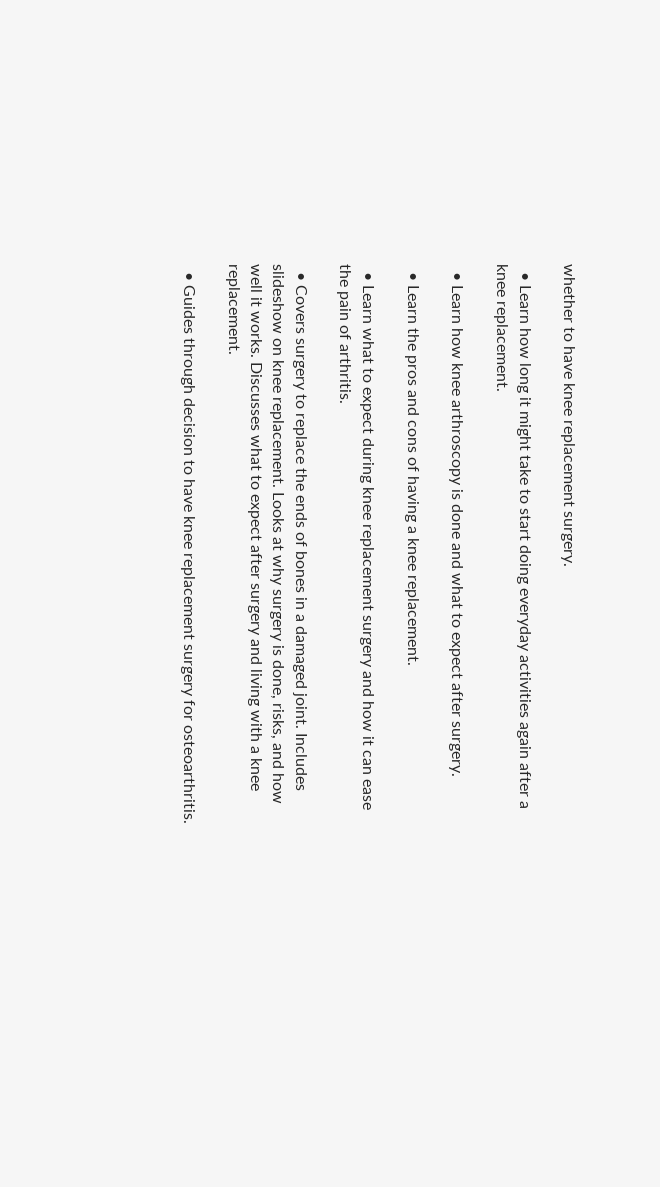whether to have knee replacement surgery.

  • Learn how long it might take to start doing everyday activities again after a knee replacement.

  • Learn how knee arthroscopy is done and what to expect after surgery.

  • Learn the pros and cons of having a knee replacement.

  • Learn what to expect during knee replacement surgery and how it can ease the pain of arthritis.

  • Covers surgery to replace the ends of bones in a damaged joint. Includes slideshow on knee replacement. Looks at why surgery is done, risks, and how well it works. Discusses what to expect after surgery and living with a knee replacement.

  • Guides through decision to have knee replacement surgery for osteoarthritis.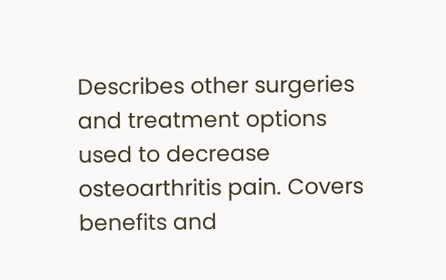Describes other surgeries and treatment options used to decrease osteoarthritis pain. Covers benefits and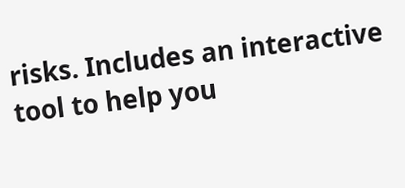risks. Includes an interactive tool to help you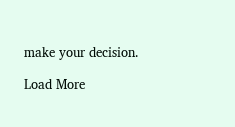make your decision.

Load More